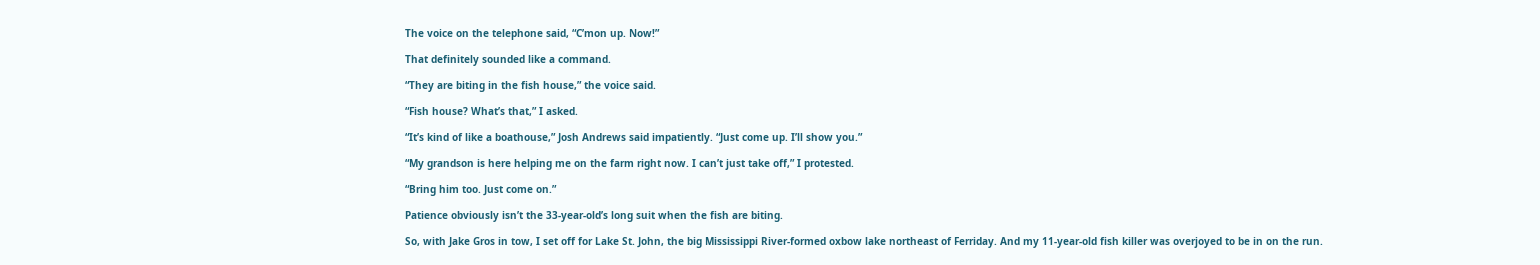The voice on the telephone said, “C’mon up. Now!”

That definitely sounded like a command.

“They are biting in the fish house,” the voice said.

“Fish house? What’s that,” I asked.

“It’s kind of like a boathouse,” Josh Andrews said impatiently. “Just come up. I’ll show you.”

“My grandson is here helping me on the farm right now. I can’t just take off,” I protested.

“Bring him too. Just come on.”

Patience obviously isn’t the 33-year-old’s long suit when the fish are biting.

So, with Jake Gros in tow, I set off for Lake St. John, the big Mississippi River-formed oxbow lake northeast of Ferriday. And my 11-year-old fish killer was overjoyed to be in on the run.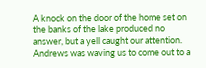A knock on the door of the home set on the banks of the lake produced no answer, but a yell caught our attention. Andrews was waving us to come out to a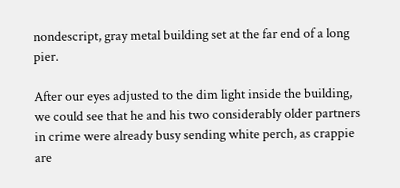nondescript, gray metal building set at the far end of a long pier.

After our eyes adjusted to the dim light inside the building, we could see that he and his two considerably older partners in crime were already busy sending white perch, as crappie are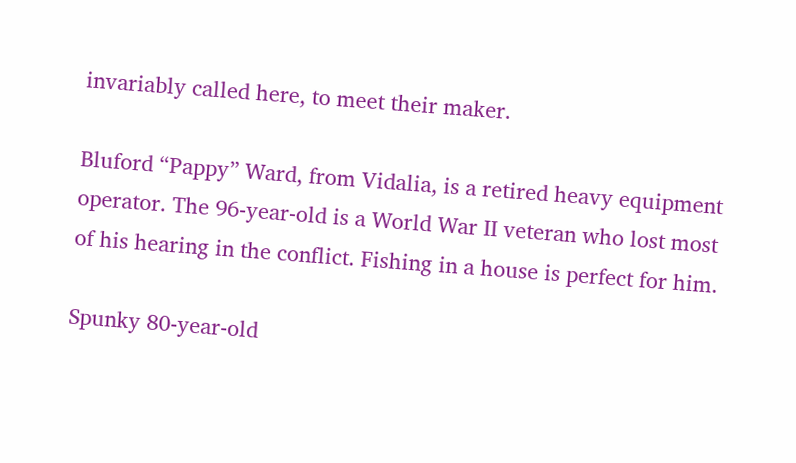invariably called here, to meet their maker.

Bluford “Pappy” Ward, from Vidalia, is a retired heavy equipment operator. The 96-year-old is a World War II veteran who lost most of his hearing in the conflict. Fishing in a house is perfect for him.

Spunky 80-year-old